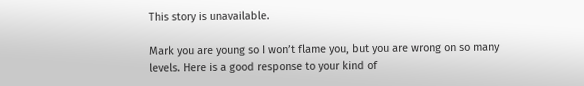This story is unavailable.

Mark you are young so I won’t flame you, but you are wrong on so many levels. Here is a good response to your kind of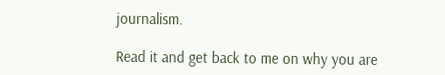journalism.

Read it and get back to me on why you are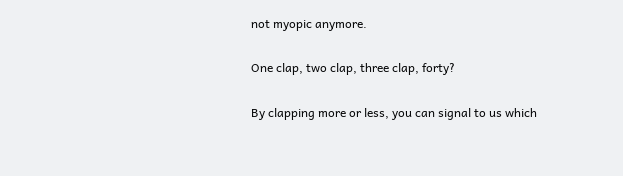not myopic anymore.

One clap, two clap, three clap, forty?

By clapping more or less, you can signal to us which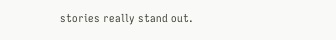stories really stand out.